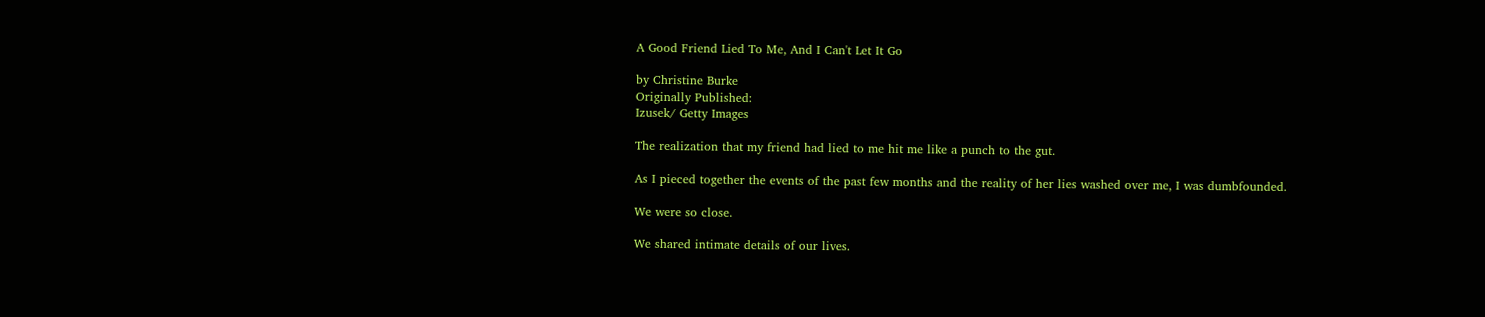A Good Friend Lied To Me, And I Can't Let It Go

by Christine Burke
Originally Published:
Izusek/ Getty Images

The realization that my friend had lied to me hit me like a punch to the gut.

As I pieced together the events of the past few months and the reality of her lies washed over me, I was dumbfounded.

We were so close.

We shared intimate details of our lives.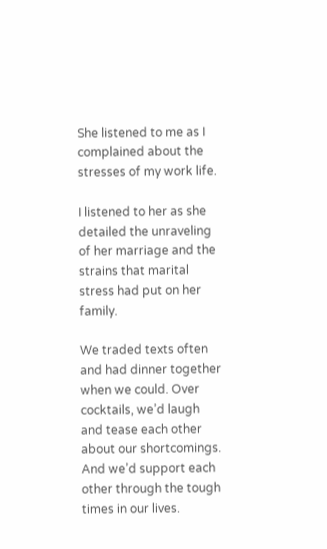She listened to me as I complained about the stresses of my work life.

I listened to her as she detailed the unraveling of her marriage and the strains that marital stress had put on her family.

We traded texts often and had dinner together when we could. Over cocktails, we’d laugh and tease each other about our shortcomings. And we’d support each other through the tough times in our lives.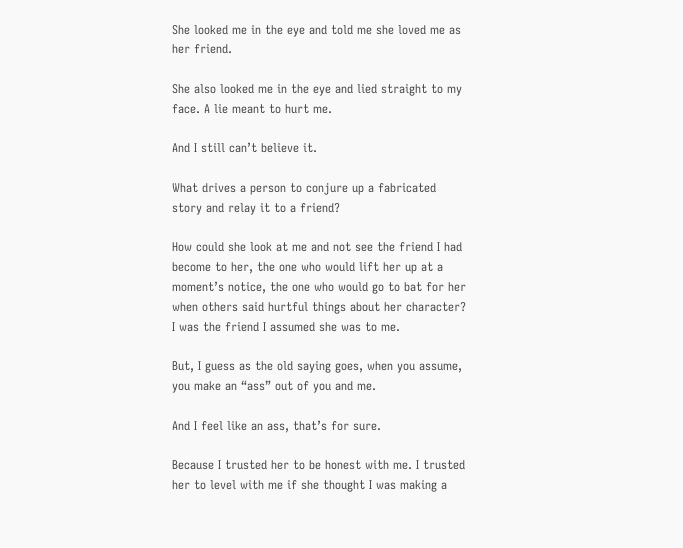She looked me in the eye and told me she loved me as her friend.

She also looked me in the eye and lied straight to my face. A lie meant to hurt me.

And I still can’t believe it.

What drives a person to conjure up a fabricated story and relay it to a friend?

How could she look at me and not see the friend I had become to her, the one who would lift her up at a moment’s notice, the one who would go to bat for her when others said hurtful things about her character? I was the friend I assumed she was to me.

But, I guess as the old saying goes, when you assume, you make an “ass” out of you and me.

And I feel like an ass, that’s for sure.

Because I trusted her to be honest with me. I trusted her to level with me if she thought I was making a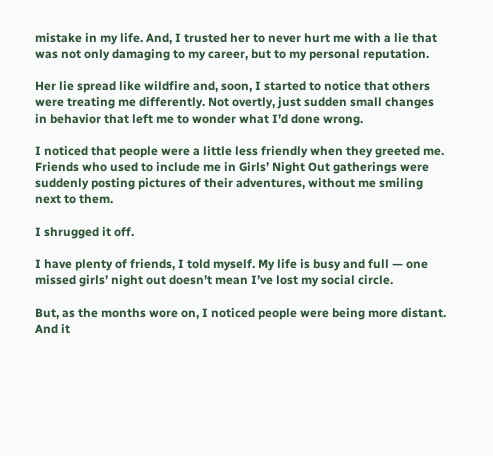mistake in my life. And, I trusted her to never hurt me with a lie that was not only damaging to my career, but to my personal reputation.

Her lie spread like wildfire and, soon, I started to notice that others were treating me differently. Not overtly, just sudden small changes in behavior that left me to wonder what I’d done wrong.

I noticed that people were a little less friendly when they greeted me. Friends who used to include me in Girls’ Night Out gatherings were suddenly posting pictures of their adventures, without me smiling next to them.

I shrugged it off.

I have plenty of friends, I told myself. My life is busy and full — one missed girls’ night out doesn’t mean I’ve lost my social circle.

But, as the months wore on, I noticed people were being more distant. And it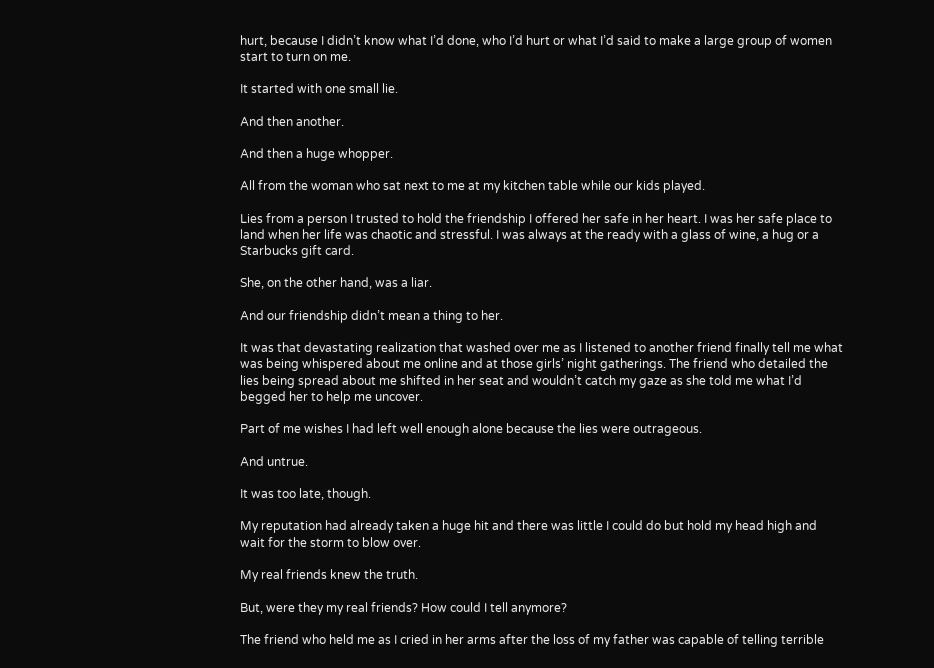hurt, because I didn’t know what I’d done, who I’d hurt or what I’d said to make a large group of women start to turn on me.

It started with one small lie.

And then another.

And then a huge whopper.

All from the woman who sat next to me at my kitchen table while our kids played.

Lies from a person I trusted to hold the friendship I offered her safe in her heart. I was her safe place to land when her life was chaotic and stressful. I was always at the ready with a glass of wine, a hug or a Starbucks gift card.

She, on the other hand, was a liar.

And our friendship didn’t mean a thing to her.

It was that devastating realization that washed over me as I listened to another friend finally tell me what was being whispered about me online and at those girls’ night gatherings. The friend who detailed the lies being spread about me shifted in her seat and wouldn’t catch my gaze as she told me what I’d begged her to help me uncover.

Part of me wishes I had left well enough alone because the lies were outrageous.

And untrue.

It was too late, though.

My reputation had already taken a huge hit and there was little I could do but hold my head high and wait for the storm to blow over.

My real friends knew the truth.

But, were they my real friends? How could I tell anymore?

The friend who held me as I cried in her arms after the loss of my father was capable of telling terrible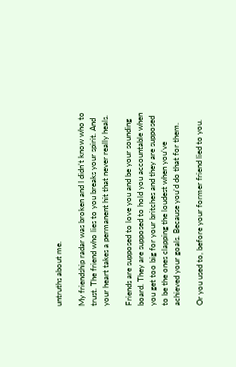untruths about me.

My friendship radar was broken and I didn’t know who to trust. The friend who lies to you breaks your spirit. And your heart takes a permanent hit that never really heals.

Friends are supposed to love you and be your sounding board. They are supposed to hold you accountable when you get too big for your britches and they are supposed to be the ones clapping the loudest when you’ve achieved your goals. Because you’d do that for them.

Or you used to, before your former friend lied to you.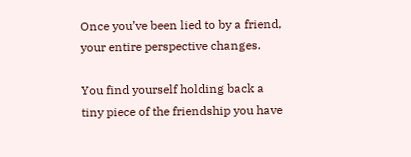Once you’ve been lied to by a friend, your entire perspective changes.

You find yourself holding back a tiny piece of the friendship you have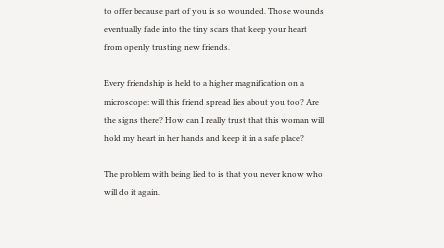to offer because part of you is so wounded. Those wounds eventually fade into the tiny scars that keep your heart from openly trusting new friends.

Every friendship is held to a higher magnification on a microscope: will this friend spread lies about you too? Are the signs there? How can I really trust that this woman will hold my heart in her hands and keep it in a safe place?

The problem with being lied to is that you never know who will do it again.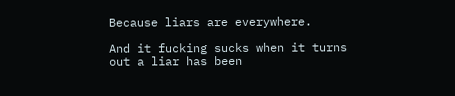Because liars are everywhere.

And it fucking sucks when it turns out a liar has been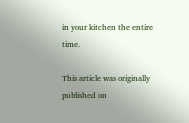in your kitchen the entire time.

This article was originally published on